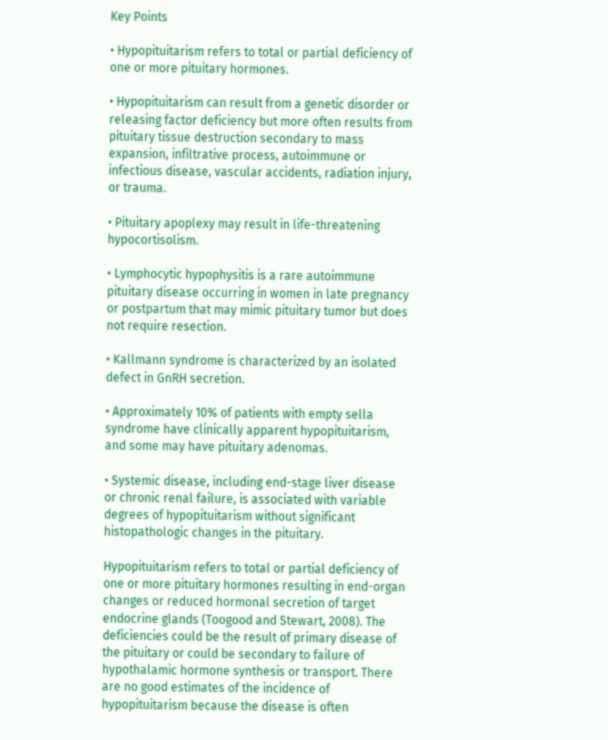Key Points

• Hypopituitarism refers to total or partial deficiency of one or more pituitary hormones.

• Hypopituitarism can result from a genetic disorder or releasing factor deficiency but more often results from pituitary tissue destruction secondary to mass expansion, infiltrative process, autoimmune or infectious disease, vascular accidents, radiation injury, or trauma.

• Pituitary apoplexy may result in life-threatening hypocortisolism.

• Lymphocytic hypophysitis is a rare autoimmune pituitary disease occurring in women in late pregnancy or postpartum that may mimic pituitary tumor but does not require resection.

• Kallmann syndrome is characterized by an isolated defect in GnRH secretion.

• Approximately 10% of patients with empty sella syndrome have clinically apparent hypopituitarism, and some may have pituitary adenomas.

• Systemic disease, including end-stage liver disease or chronic renal failure, is associated with variable degrees of hypopituitarism without significant histopathologic changes in the pituitary.

Hypopituitarism refers to total or partial deficiency of one or more pituitary hormones resulting in end-organ changes or reduced hormonal secretion of target endocrine glands (Toogood and Stewart, 2008). The deficiencies could be the result of primary disease of the pituitary or could be secondary to failure of hypothalamic hormone synthesis or transport. There are no good estimates of the incidence of hypopituitarism because the disease is often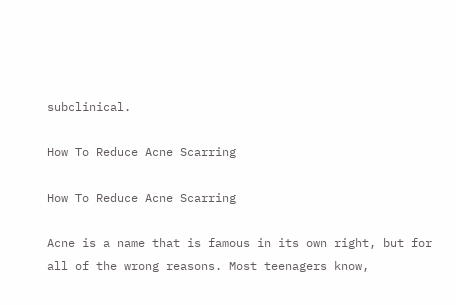subclinical.

How To Reduce Acne Scarring

How To Reduce Acne Scarring

Acne is a name that is famous in its own right, but for all of the wrong reasons. Most teenagers know,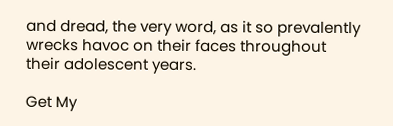and dread, the very word, as it so prevalently wrecks havoc on their faces throughout their adolescent years.

Get My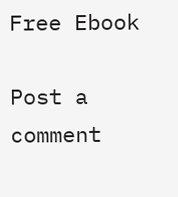Free Ebook

Post a comment